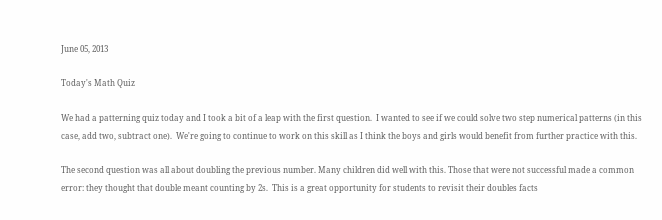June 05, 2013

Today's Math Quiz

We had a patterning quiz today and I took a bit of a leap with the first question.  I wanted to see if we could solve two step numerical patterns (in this case, add two, subtract one).  We're going to continue to work on this skill as I think the boys and girls would benefit from further practice with this.

The second question was all about doubling the previous number. Many children did well with this. Those that were not successful made a common error: they thought that double meant counting by 2s.  This is a great opportunity for students to revisit their doubles facts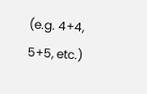(e.g. 4+4, 5+5, etc.)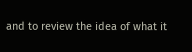and to review the idea of what it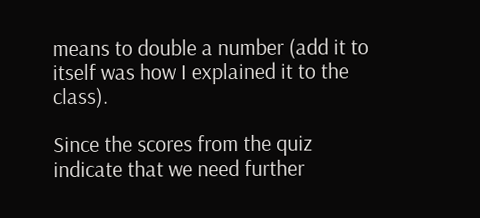means to double a number (add it to itself was how I explained it to the class).

Since the scores from the quiz indicate that we need further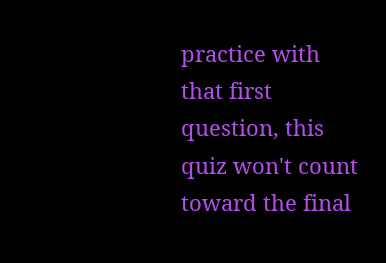practice with that first question, this quiz won't count toward the final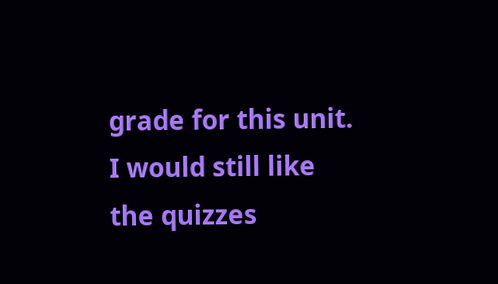grade for this unit.  I would still like the quizzes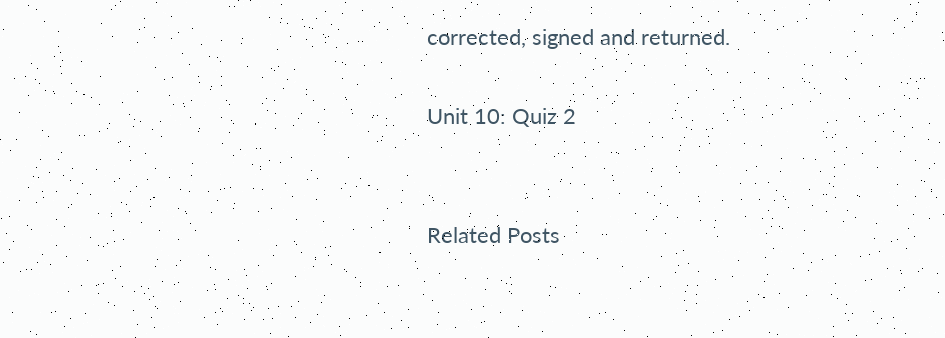corrected, signed and returned.

Unit 10: Quiz 2


Related Posts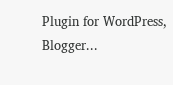Plugin for WordPress, Blogger...